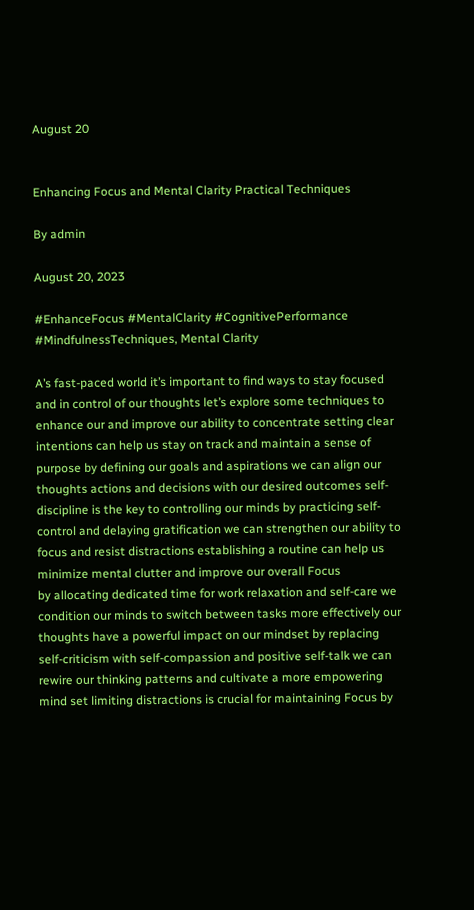August 20


Enhancing Focus and Mental Clarity Practical Techniques

By admin

August 20, 2023

#EnhanceFocus #MentalClarity #CognitivePerformance #MindfulnessTechniques, Mental Clarity

A’s fast-paced world it’s important to find ways to stay focused and in control of our thoughts let’s explore some techniques to enhance our and improve our ability to concentrate setting clear intentions can help us stay on track and maintain a sense of purpose by defining our goals and aspirations we can align our thoughts actions and decisions with our desired outcomes self-discipline is the key to controlling our minds by practicing self-control and delaying gratification we can strengthen our ability to focus and resist distractions establishing a routine can help us minimize mental clutter and improve our overall Focus
by allocating dedicated time for work relaxation and self-care we condition our minds to switch between tasks more effectively our thoughts have a powerful impact on our mindset by replacing self-criticism with self-compassion and positive self-talk we can rewire our thinking patterns and cultivate a more empowering mind set limiting distractions is crucial for maintaining Focus by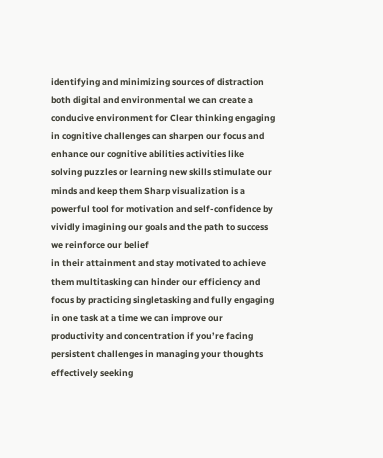identifying and minimizing sources of distraction both digital and environmental we can create a conducive environment for Clear thinking engaging in cognitive challenges can sharpen our focus and enhance our cognitive abilities activities like solving puzzles or learning new skills stimulate our minds and keep them Sharp visualization is a powerful tool for motivation and self-confidence by vividly imagining our goals and the path to success we reinforce our belief
in their attainment and stay motivated to achieve them multitasking can hinder our efficiency and focus by practicing singletasking and fully engaging in one task at a time we can improve our productivity and concentration if you’re facing persistent challenges in managing your thoughts effectively seeking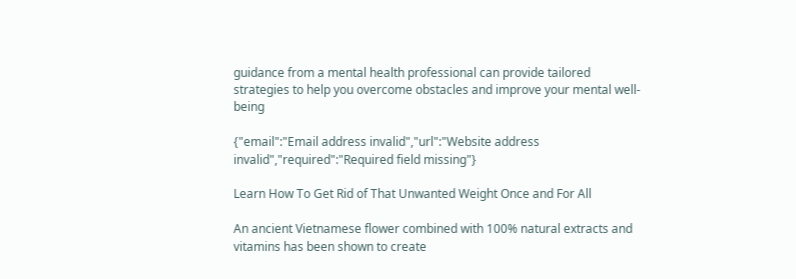guidance from a mental health professional can provide tailored
strategies to help you overcome obstacles and improve your mental well-being

{"email":"Email address invalid","url":"Website address invalid","required":"Required field missing"}

Learn How To Get Rid of That Unwanted Weight Once and For All

An ancient Vietnamese flower combined with 100% natural extracts and vitamins has been shown to create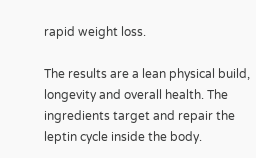rapid weight loss.

The results are a lean physical build, longevity and overall health. The ingredients target and repair the leptin cycle inside the body.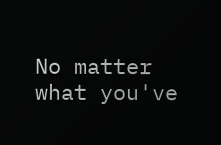No matter what you've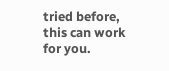tried before, this can work for you.